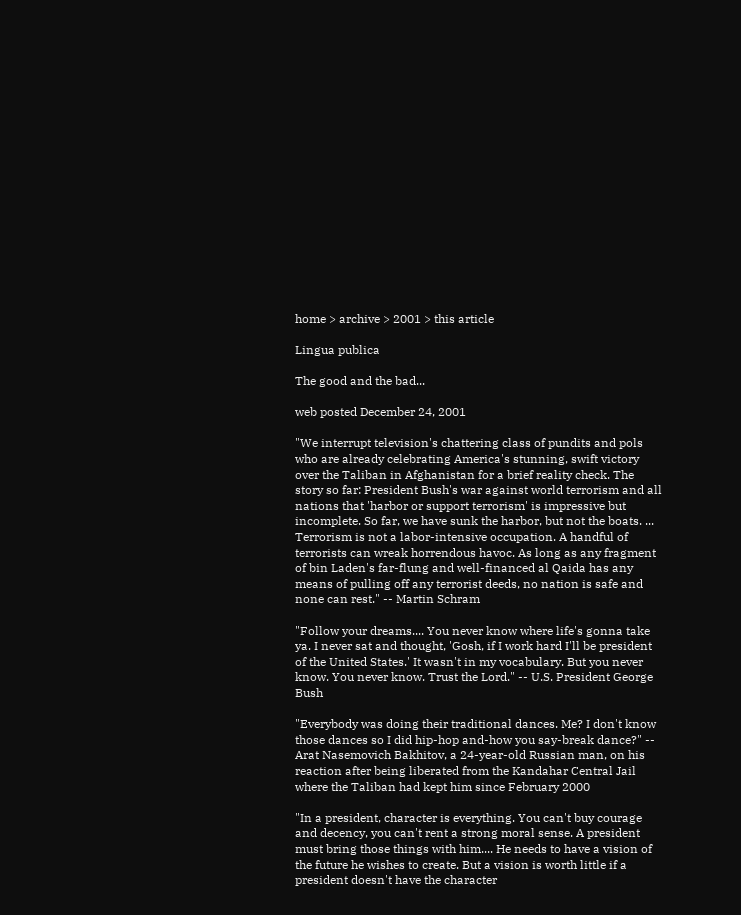home > archive > 2001 > this article

Lingua publica

The good and the bad...

web posted December 24, 2001

"We interrupt television's chattering class of pundits and pols who are already celebrating America's stunning, swift victory over the Taliban in Afghanistan for a brief reality check. The story so far: President Bush's war against world terrorism and all nations that 'harbor or support terrorism' is impressive but incomplete. So far, we have sunk the harbor, but not the boats. ... Terrorism is not a labor-intensive occupation. A handful of terrorists can wreak horrendous havoc. As long as any fragment of bin Laden's far-flung and well-financed al Qaida has any means of pulling off any terrorist deeds, no nation is safe and none can rest." -- Martin Schram

"Follow your dreams.... You never know where life's gonna take ya. I never sat and thought, 'Gosh, if I work hard I'll be president of the United States.' It wasn't in my vocabulary. But you never know. You never know. Trust the Lord." -- U.S. President George Bush

"Everybody was doing their traditional dances. Me? I don't know those dances so I did hip-hop and-how you say-break dance?" -- Arat Nasemovich Bakhitov, a 24-year-old Russian man, on his reaction after being liberated from the Kandahar Central Jail where the Taliban had kept him since February 2000

"In a president, character is everything. You can't buy courage and decency, you can't rent a strong moral sense. A president must bring those things with him.... He needs to have a vision of the future he wishes to create. But a vision is worth little if a president doesn't have the character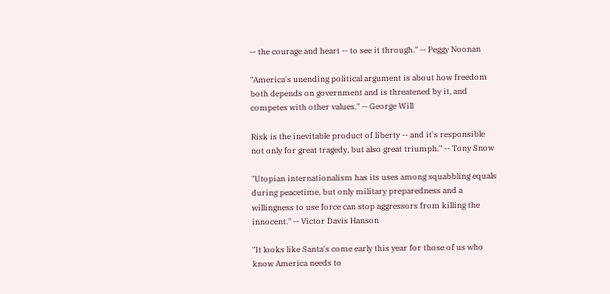-- the courage and heart -- to see it through." -- Peggy Noonan

"America's unending political argument is about how freedom both depends on government and is threatened by it, and competes with other values." -- George Will

Risk is the inevitable product of liberty -- and it's responsible not only for great tragedy, but also great triumph." -- Tony Snow

"Utopian internationalism has its uses among squabbling equals during peacetime, but only military preparedness and a willingness to use force can stop aggressors from killing the innocent." -- Victor Davis Hanson

"It looks like Santa's come early this year for those of us who know America needs to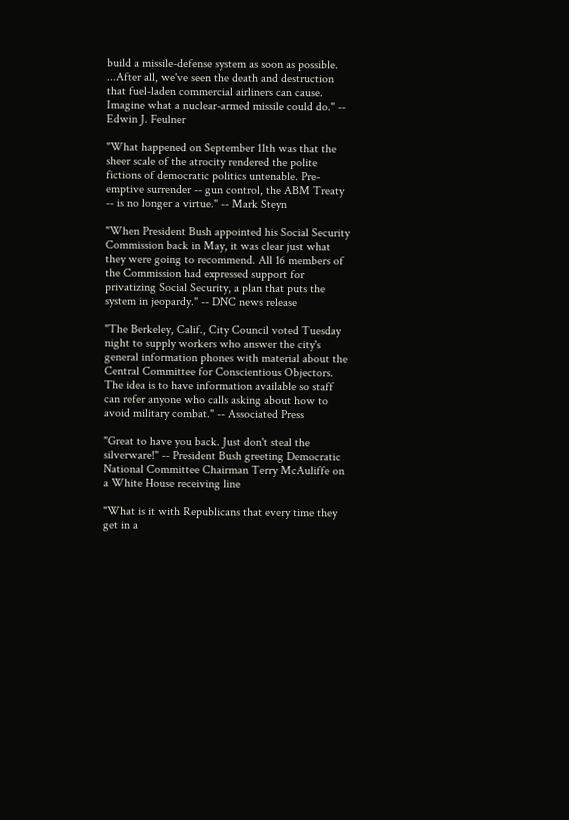build a missile-defense system as soon as possible. ...After all, we've seen the death and destruction that fuel-laden commercial airliners can cause. Imagine what a nuclear-armed missile could do." -- Edwin J. Feulner

"What happened on September 11th was that the sheer scale of the atrocity rendered the polite fictions of democratic politics untenable. Pre-emptive surrender -- gun control, the ABM Treaty -- is no longer a virtue." -- Mark Steyn

"When President Bush appointed his Social Security Commission back in May, it was clear just what they were going to recommend. All 16 members of the Commission had expressed support for privatizing Social Security, a plan that puts the system in jeopardy." -- DNC news release

"The Berkeley, Calif., City Council voted Tuesday night to supply workers who answer the city's general information phones with material about the Central Committee for Conscientious Objectors. The idea is to have information available so staff can refer anyone who calls asking about how to avoid military combat." -- Associated Press

"Great to have you back. Just don't steal the silverware!" -- President Bush greeting Democratic National Committee Chairman Terry McAuliffe on a White House receiving line

"What is it with Republicans that every time they get in a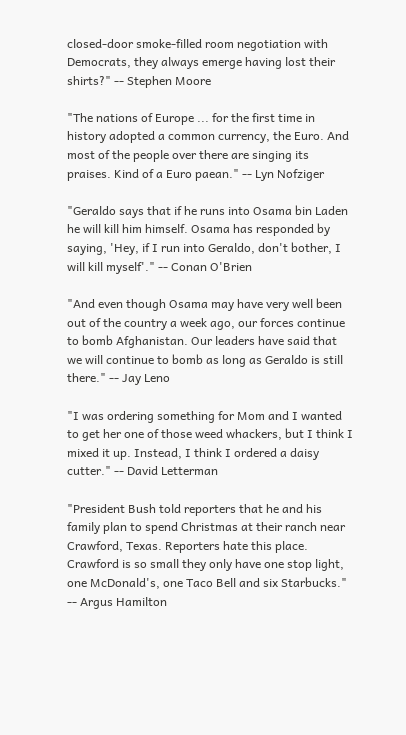closed-door smoke-filled room negotiation with Democrats, they always emerge having lost their shirts?" -- Stephen Moore

"The nations of Europe ... for the first time in history adopted a common currency, the Euro. And most of the people over there are singing its praises. Kind of a Euro paean." -- Lyn Nofziger

"Geraldo says that if he runs into Osama bin Laden he will kill him himself. Osama has responded by saying, 'Hey, if I run into Geraldo, don't bother, I will kill myself'." -- Conan O'Brien

"And even though Osama may have very well been out of the country a week ago, our forces continue to bomb Afghanistan. Our leaders have said that we will continue to bomb as long as Geraldo is still there." -- Jay Leno

"I was ordering something for Mom and I wanted to get her one of those weed whackers, but I think I mixed it up. Instead, I think I ordered a daisy cutter." -- David Letterman

"President Bush told reporters that he and his family plan to spend Christmas at their ranch near Crawford, Texas. Reporters hate this place. Crawford is so small they only have one stop light, one McDonald's, one Taco Bell and six Starbucks." -- Argus Hamilton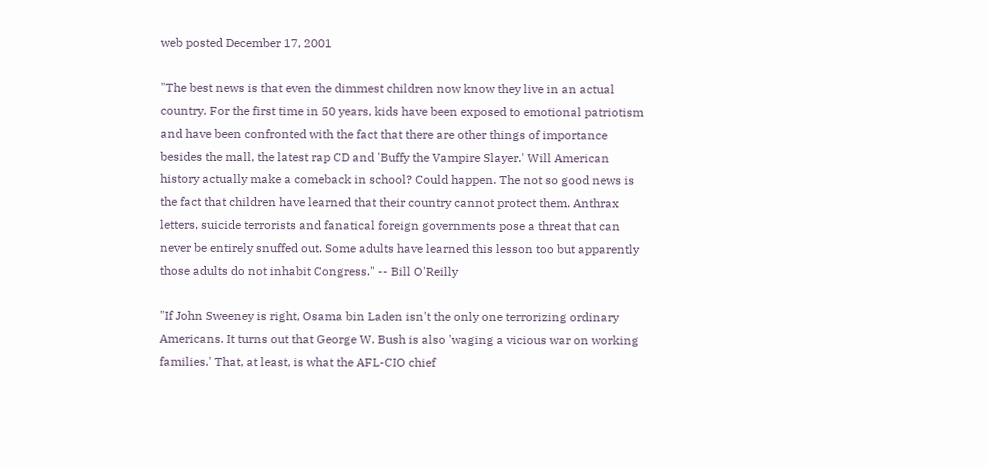web posted December 17, 2001

"The best news is that even the dimmest children now know they live in an actual country. For the first time in 50 years, kids have been exposed to emotional patriotism and have been confronted with the fact that there are other things of importance besides the mall, the latest rap CD and 'Buffy the Vampire Slayer.' Will American history actually make a comeback in school? Could happen. The not so good news is the fact that children have learned that their country cannot protect them. Anthrax letters, suicide terrorists and fanatical foreign governments pose a threat that can never be entirely snuffed out. Some adults have learned this lesson too but apparently those adults do not inhabit Congress." -- Bill O'Reilly

"If John Sweeney is right, Osama bin Laden isn't the only one terrorizing ordinary Americans. It turns out that George W. Bush is also 'waging a vicious war on working families.' That, at least, is what the AFL-CIO chief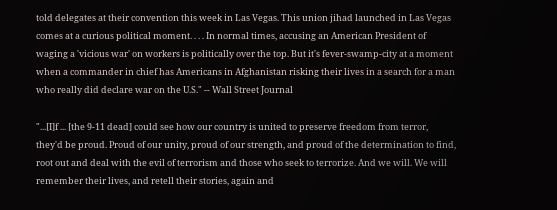told delegates at their convention this week in Las Vegas. This union jihad launched in Las Vegas comes at a curious political moment. . . . In normal times, accusing an American President of waging a 'vicious war' on workers is politically over the top. But it's fever-swamp-city at a moment when a commander in chief has Americans in Afghanistan risking their lives in a search for a man who really did declare war on the U.S." -- Wall Street Journal

"...[I]f ... [the 9-11 dead] could see how our country is united to preserve freedom from terror, they'd be proud. Proud of our unity, proud of our strength, and proud of the determination to find, root out and deal with the evil of terrorism and those who seek to terrorize. And we will. We will remember their lives, and retell their stories, again and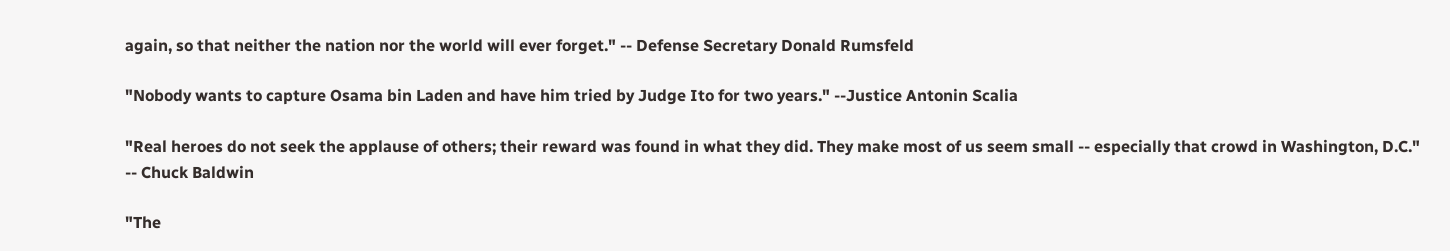again, so that neither the nation nor the world will ever forget." -- Defense Secretary Donald Rumsfeld

"Nobody wants to capture Osama bin Laden and have him tried by Judge Ito for two years." --Justice Antonin Scalia

"Real heroes do not seek the applause of others; their reward was found in what they did. They make most of us seem small -- especially that crowd in Washington, D.C." -- Chuck Baldwin

"The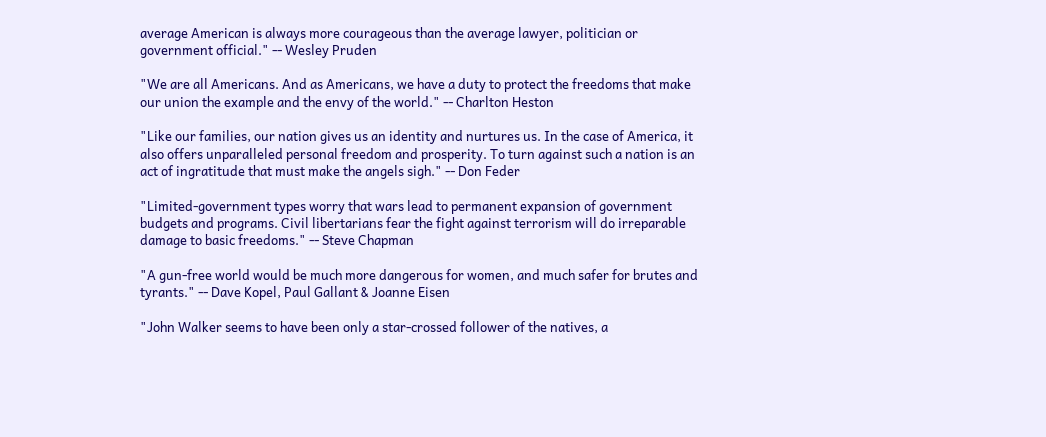average American is always more courageous than the average lawyer, politician or government official." -- Wesley Pruden

"We are all Americans. And as Americans, we have a duty to protect the freedoms that make our union the example and the envy of the world." -- Charlton Heston

"Like our families, our nation gives us an identity and nurtures us. In the case of America, it also offers unparalleled personal freedom and prosperity. To turn against such a nation is an act of ingratitude that must make the angels sigh." -- Don Feder

"Limited-government types worry that wars lead to permanent expansion of government budgets and programs. Civil libertarians fear the fight against terrorism will do irreparable damage to basic freedoms." -- Steve Chapman

"A gun-free world would be much more dangerous for women, and much safer for brutes and tyrants." -- Dave Kopel, Paul Gallant & Joanne Eisen

"John Walker seems to have been only a star-crossed follower of the natives, a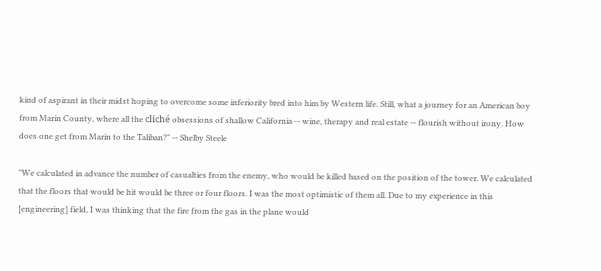kind of aspirant in their midst hoping to overcome some inferiority bred into him by Western life. Still, what a journey for an American boy from Marin County, where all the cliché obsessions of shallow California -- wine, therapy and real estate -- flourish without irony. How does one get from Marin to the Taliban?" -- Shelby Steele

"We calculated in advance the number of casualties from the enemy, who would be killed based on the position of the tower. We calculated that the floors that would be hit would be three or four floors. I was the most optimistic of them all. Due to my experience in this [engineering] field, I was thinking that the fire from the gas in the plane would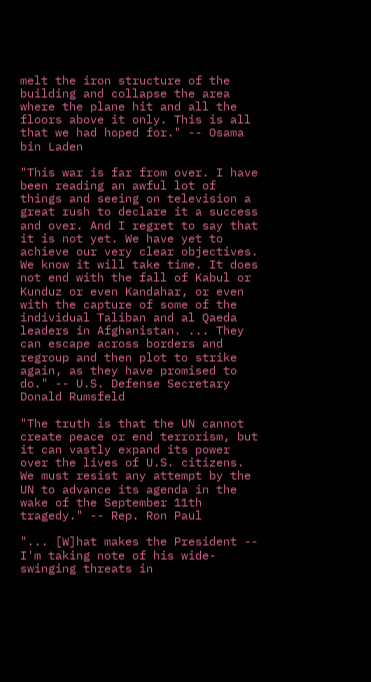melt the iron structure of the building and collapse the area where the plane hit and all the floors above it only. This is all that we had hoped for." -- Osama bin Laden

"This war is far from over. I have been reading an awful lot of things and seeing on television a great rush to declare it a success and over. And I regret to say that it is not yet. We have yet to achieve our very clear objectives. We know it will take time. It does not end with the fall of Kabul or Kunduz or even Kandahar, or even with the capture of some of the individual Taliban and al Qaeda leaders in Afghanistan. ... They can escape across borders and regroup and then plot to strike again, as they have promised to do." -- U.S. Defense Secretary Donald Rumsfeld

"The truth is that the UN cannot create peace or end terrorism, but it can vastly expand its power over the lives of U.S. citizens. We must resist any attempt by the UN to advance its agenda in the wake of the September 11th tragedy." -- Rep. Ron Paul

"... [W]hat makes the President -- I'm taking note of his wide-swinging threats in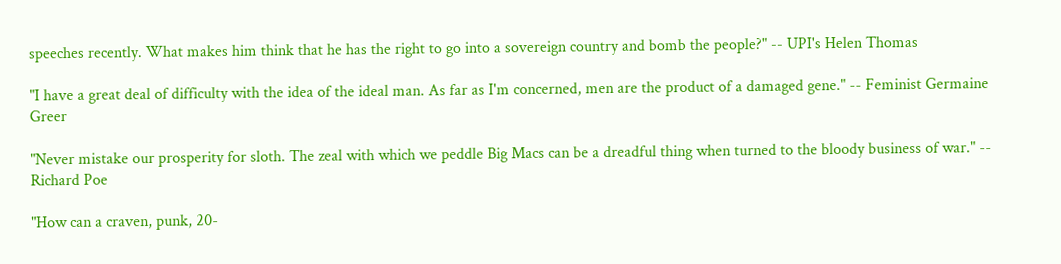speeches recently. What makes him think that he has the right to go into a sovereign country and bomb the people?" -- UPI's Helen Thomas

"I have a great deal of difficulty with the idea of the ideal man. As far as I'm concerned, men are the product of a damaged gene." -- Feminist Germaine Greer

"Never mistake our prosperity for sloth. The zeal with which we peddle Big Macs can be a dreadful thing when turned to the bloody business of war." -- Richard Poe

"How can a craven, punk, 20-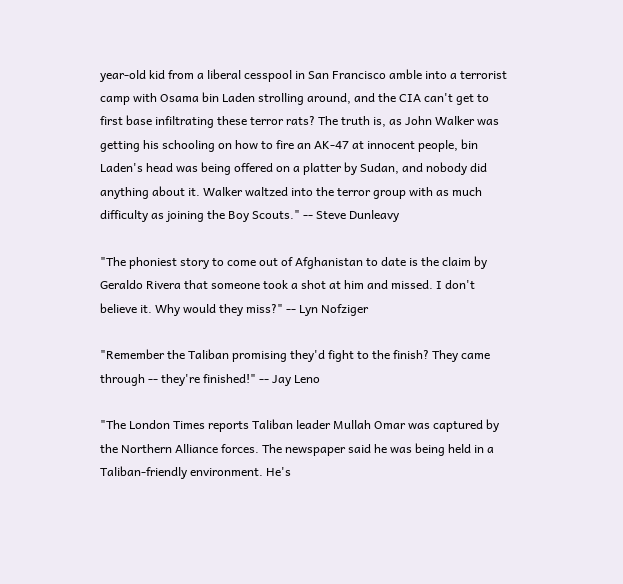year-old kid from a liberal cesspool in San Francisco amble into a terrorist camp with Osama bin Laden strolling around, and the CIA can't get to first base infiltrating these terror rats? The truth is, as John Walker was getting his schooling on how to fire an AK-47 at innocent people, bin Laden's head was being offered on a platter by Sudan, and nobody did anything about it. Walker waltzed into the terror group with as much difficulty as joining the Boy Scouts." -- Steve Dunleavy

"The phoniest story to come out of Afghanistan to date is the claim by Geraldo Rivera that someone took a shot at him and missed. I don't believe it. Why would they miss?" -- Lyn Nofziger

"Remember the Taliban promising they'd fight to the finish? They came through -- they're finished!" -- Jay Leno

"The London Times reports Taliban leader Mullah Omar was captured by the Northern Alliance forces. The newspaper said he was being held in a Taliban-friendly environment. He's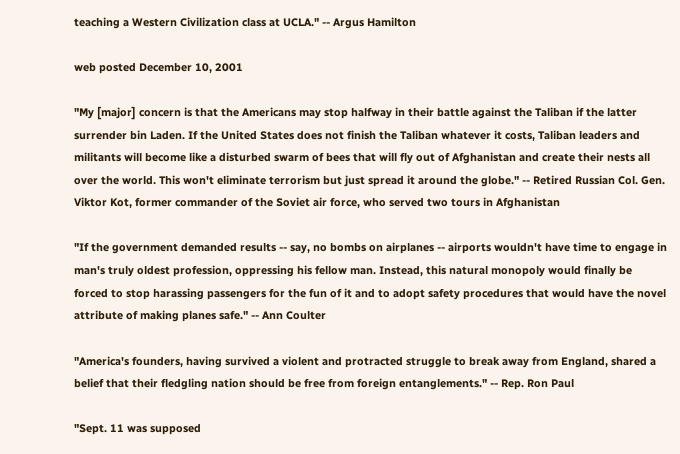teaching a Western Civilization class at UCLA." -- Argus Hamilton

web posted December 10, 2001

"My [major] concern is that the Americans may stop halfway in their battle against the Taliban if the latter surrender bin Laden. If the United States does not finish the Taliban whatever it costs, Taliban leaders and militants will become like a disturbed swarm of bees that will fly out of Afghanistan and create their nests all over the world. This won't eliminate terrorism but just spread it around the globe." -- Retired Russian Col. Gen. Viktor Kot, former commander of the Soviet air force, who served two tours in Afghanistan

"If the government demanded results -- say, no bombs on airplanes -- airports wouldn't have time to engage in man's truly oldest profession, oppressing his fellow man. Instead, this natural monopoly would finally be forced to stop harassing passengers for the fun of it and to adopt safety procedures that would have the novel attribute of making planes safe." -- Ann Coulter

"America's founders, having survived a violent and protracted struggle to break away from England, shared a belief that their fledgling nation should be free from foreign entanglements." -- Rep. Ron Paul

"Sept. 11 was supposed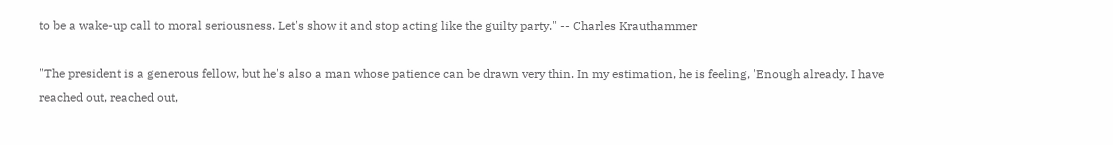to be a wake-up call to moral seriousness. Let's show it and stop acting like the guilty party." -- Charles Krauthammer

"The president is a generous fellow, but he's also a man whose patience can be drawn very thin. In my estimation, he is feeling, 'Enough already. I have reached out, reached out,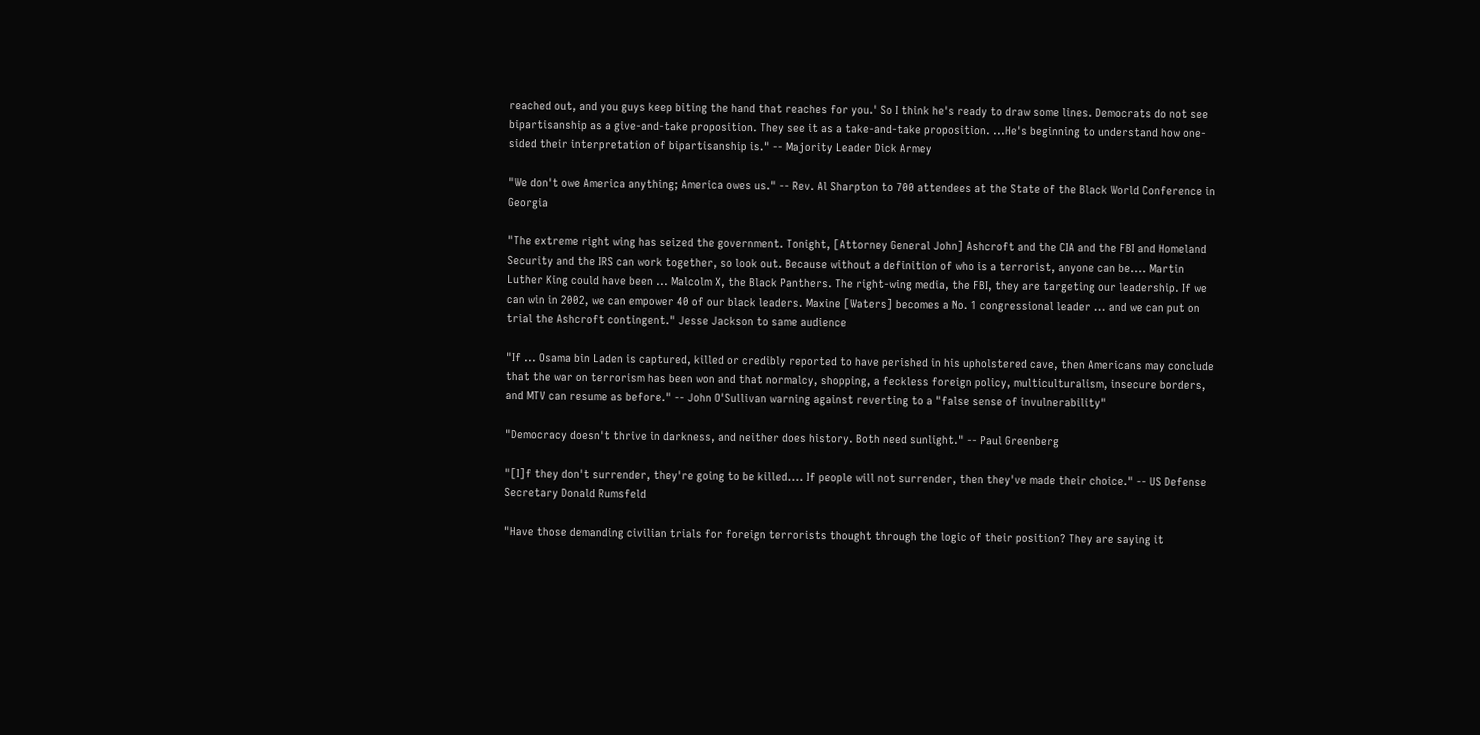reached out, and you guys keep biting the hand that reaches for you.' So I think he's ready to draw some lines. Democrats do not see bipartisanship as a give-and-take proposition. They see it as a take-and-take proposition. ...He's beginning to understand how one-sided their interpretation of bipartisanship is." -- Majority Leader Dick Armey

"We don't owe America anything; America owes us." -- Rev. Al Sharpton to 700 attendees at the State of the Black World Conference in Georgia

"The extreme right wing has seized the government. Tonight, [Attorney General John] Ashcroft and the CIA and the FBI and Homeland Security and the IRS can work together, so look out. Because without a definition of who is a terrorist, anyone can be.... Martin Luther King could have been ... Malcolm X, the Black Panthers. The right-wing media, the FBI, they are targeting our leadership. If we can win in 2002, we can empower 40 of our black leaders. Maxine [Waters] becomes a No. 1 congressional leader ... and we can put on trial the Ashcroft contingent." Jesse Jackson to same audience

"If ... Osama bin Laden is captured, killed or credibly reported to have perished in his upholstered cave, then Americans may conclude that the war on terrorism has been won and that normalcy, shopping, a feckless foreign policy, multiculturalism, insecure borders, and MTV can resume as before." -- John O'Sullivan warning against reverting to a "false sense of invulnerability"

"Democracy doesn't thrive in darkness, and neither does history. Both need sunlight." -- Paul Greenberg

"[I]f they don't surrender, they're going to be killed.... If people will not surrender, then they've made their choice." -- US Defense Secretary Donald Rumsfeld

"Have those demanding civilian trials for foreign terrorists thought through the logic of their position? They are saying it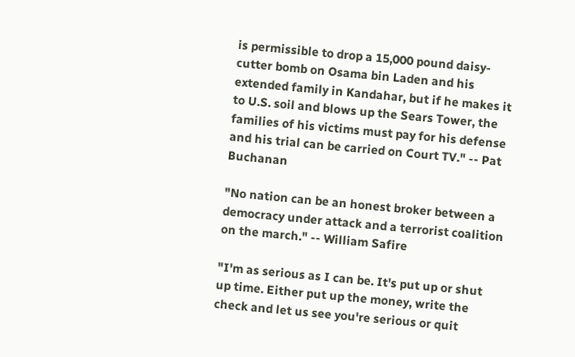is permissible to drop a 15,000 pound daisy-cutter bomb on Osama bin Laden and his extended family in Kandahar, but if he makes it to U.S. soil and blows up the Sears Tower, the families of his victims must pay for his defense and his trial can be carried on Court TV." -- Pat Buchanan

"No nation can be an honest broker between a democracy under attack and a terrorist coalition on the march." -- William Safire

"I'm as serious as I can be. It's put up or shut up time. Either put up the money, write the check and let us see you're serious or quit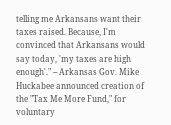telling me Arkansans want their taxes raised. Because, I'm convinced that Arkansans would say today, 'my taxes are high enough'." -- Arkansas Gov. Mike
Huckabee announced creation of the "Tax Me More Fund," for voluntary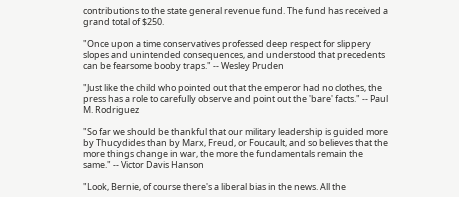contributions to the state general revenue fund. The fund has received a grand total of $250.

"Once upon a time conservatives professed deep respect for slippery slopes and unintended consequences, and understood that precedents can be fearsome booby traps." -- Wesley Pruden

"Just like the child who pointed out that the emperor had no clothes, the press has a role to carefully observe and point out the 'bare' facts." -- Paul M. Rodriguez

"So far we should be thankful that our military leadership is guided more by Thucydides than by Marx, Freud, or Foucault, and so believes that the more things change in war, the more the fundamentals remain the same." -- Victor Davis Hanson

"Look, Bernie, of course there's a liberal bias in the news. All the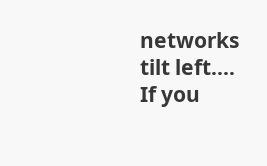networks tilt left.... If you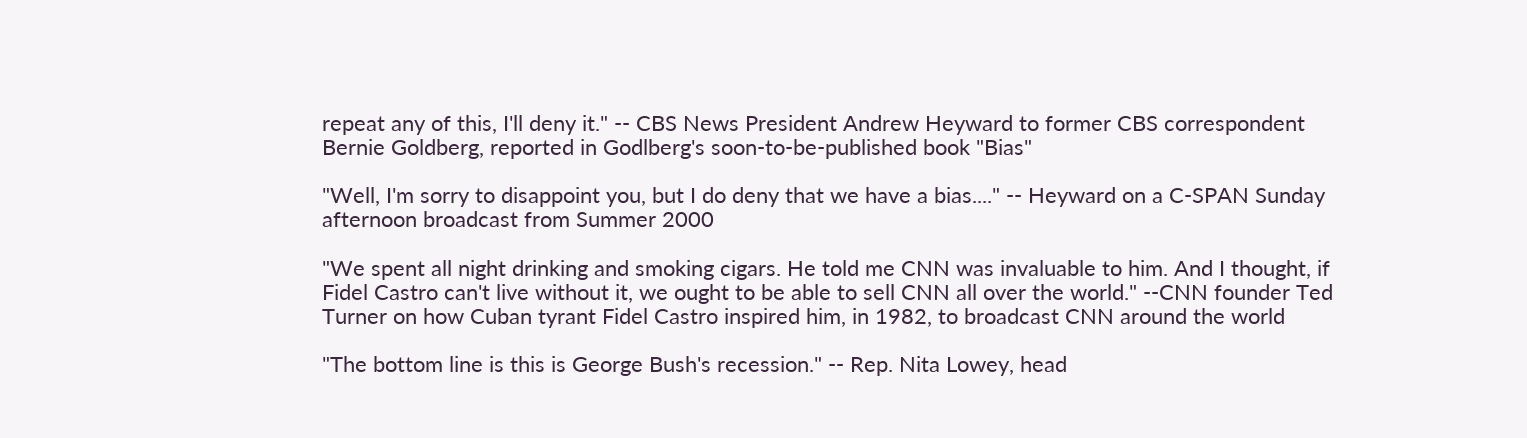repeat any of this, I'll deny it." -- CBS News President Andrew Heyward to former CBS correspondent Bernie Goldberg, reported in Godlberg's soon-to-be-published book "Bias"

"Well, I'm sorry to disappoint you, but I do deny that we have a bias...." -- Heyward on a C-SPAN Sunday afternoon broadcast from Summer 2000

"We spent all night drinking and smoking cigars. He told me CNN was invaluable to him. And I thought, if Fidel Castro can't live without it, we ought to be able to sell CNN all over the world." --CNN founder Ted Turner on how Cuban tyrant Fidel Castro inspired him, in 1982, to broadcast CNN around the world

"The bottom line is this is George Bush's recession." -- Rep. Nita Lowey, head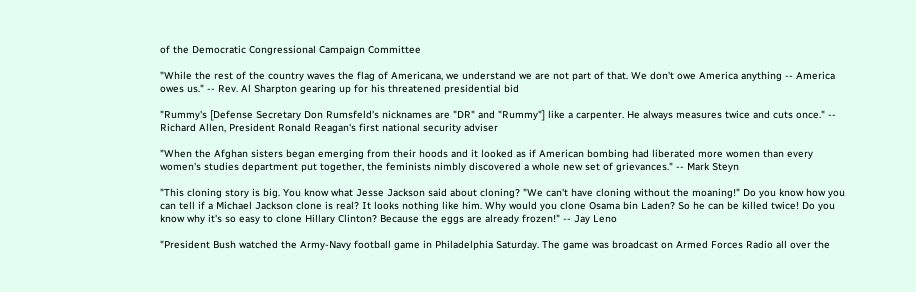of the Democratic Congressional Campaign Committee

"While the rest of the country waves the flag of Americana, we understand we are not part of that. We don't owe America anything -- America owes us." -- Rev. Al Sharpton gearing up for his threatened presidential bid

"Rummy's [Defense Secretary Don Rumsfeld's nicknames are "DR" and "Rummy"] like a carpenter. He always measures twice and cuts once." -- Richard Allen, President Ronald Reagan's first national security adviser

"When the Afghan sisters began emerging from their hoods and it looked as if American bombing had liberated more women than every women's studies department put together, the feminists nimbly discovered a whole new set of grievances." -- Mark Steyn

"This cloning story is big. You know what Jesse Jackson said about cloning? "We can't have cloning without the moaning!" Do you know how you can tell if a Michael Jackson clone is real? It looks nothing like him. Why would you clone Osama bin Laden? So he can be killed twice! Do you know why it's so easy to clone Hillary Clinton? Because the eggs are already frozen!" -- Jay Leno

"President Bush watched the Army-Navy football game in Philadelphia Saturday. The game was broadcast on Armed Forces Radio all over the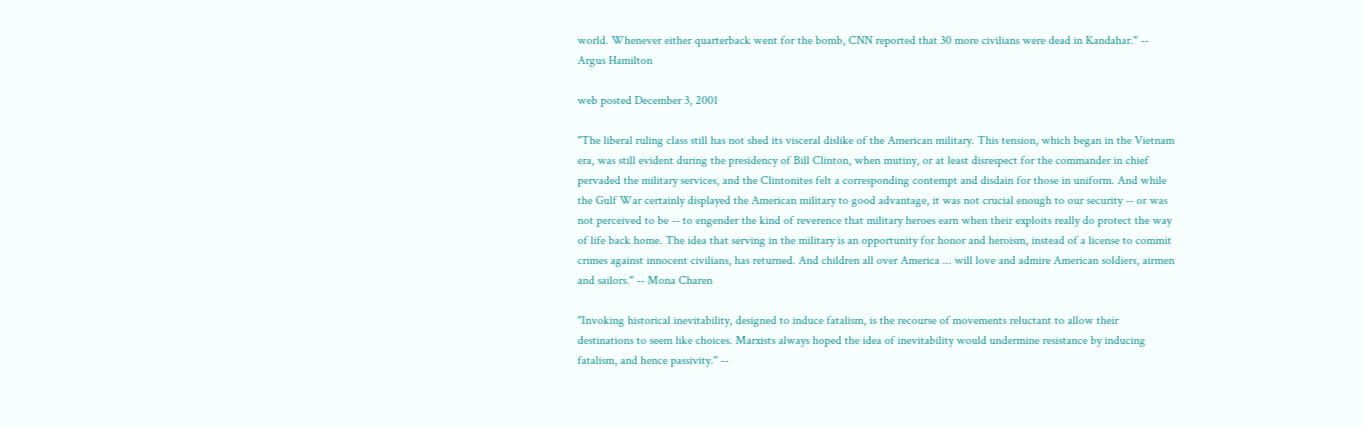world. Whenever either quarterback went for the bomb, CNN reported that 30 more civilians were dead in Kandahar." -- Argus Hamilton

web posted December 3, 2001

"The liberal ruling class still has not shed its visceral dislike of the American military. This tension, which began in the Vietnam era, was still evident during the presidency of Bill Clinton, when mutiny, or at least disrespect for the commander in chief pervaded the military services, and the Clintonites felt a corresponding contempt and disdain for those in uniform. And while the Gulf War certainly displayed the American military to good advantage, it was not crucial enough to our security -- or was not perceived to be -- to engender the kind of reverence that military heroes earn when their exploits really do protect the way of life back home. The idea that serving in the military is an opportunity for honor and heroism, instead of a license to commit crimes against innocent civilians, has returned. And children all over America ... will love and admire American soldiers, airmen and sailors." -- Mona Charen

"Invoking historical inevitability, designed to induce fatalism, is the recourse of movements reluctant to allow their destinations to seem like choices. Marxists always hoped the idea of inevitability would undermine resistance by inducing fatalism, and hence passivity." --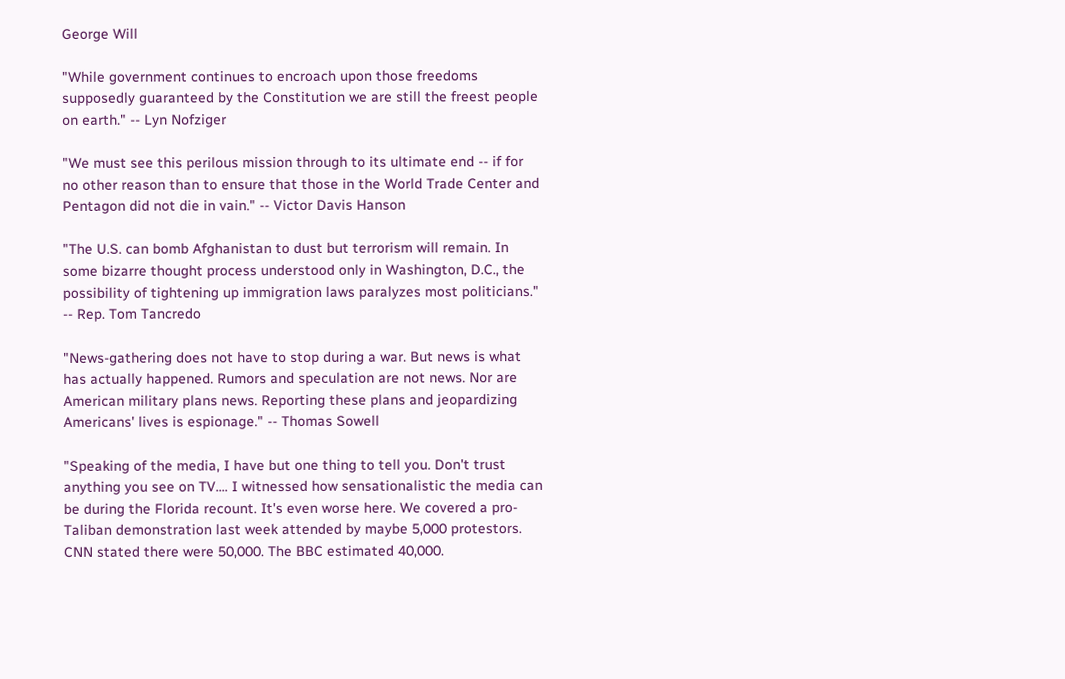George Will

"While government continues to encroach upon those freedoms supposedly guaranteed by the Constitution we are still the freest people on earth." -- Lyn Nofziger

"We must see this perilous mission through to its ultimate end -- if for no other reason than to ensure that those in the World Trade Center and Pentagon did not die in vain." -- Victor Davis Hanson

"The U.S. can bomb Afghanistan to dust but terrorism will remain. In some bizarre thought process understood only in Washington, D.C., the possibility of tightening up immigration laws paralyzes most politicians." -- Rep. Tom Tancredo

"News-gathering does not have to stop during a war. But news is what has actually happened. Rumors and speculation are not news. Nor are American military plans news. Reporting these plans and jeopardizing Americans' lives is espionage." -- Thomas Sowell

"Speaking of the media, I have but one thing to tell you. Don't trust anything you see on TV.... I witnessed how sensationalistic the media can be during the Florida recount. It's even worse here. We covered a pro-Taliban demonstration last week attended by maybe 5,000 protestors. CNN stated there were 50,000. The BBC estimated 40,000.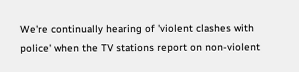We're continually hearing of 'violent clashes with police' when the TV stations report on non-violent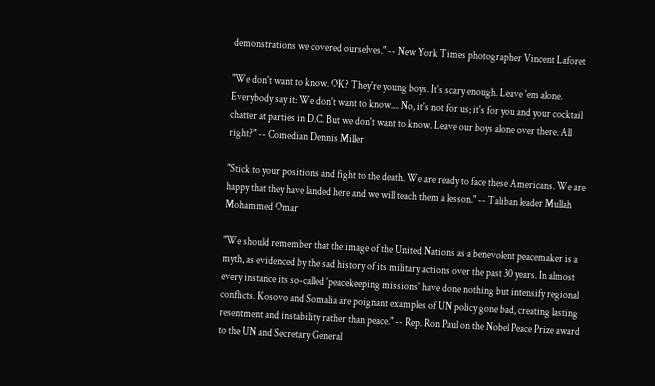demonstrations we covered ourselves." -- New York Times photographer Vincent Laforet

"We don't want to know. OK? They're young boys. It's scary enough. Leave 'em alone. Everybody say it: We don't want to know.... No, it's not for us; it's for you and your cocktail chatter at parties in D.C. But we don't want to know. Leave our boys alone over there. All right?" -- Comedian Dennis Miller

"Stick to your positions and fight to the death. We are ready to face these Americans. We are happy that they have landed here and we will teach them a lesson." -- Taliban leader Mullah Mohammed Omar

"We should remember that the image of the United Nations as a benevolent peacemaker is a myth, as evidenced by the sad history of its military actions over the past 30 years. In almost every instance its so-called 'peacekeeping missions' have done nothing but intensify regional conflicts. Kosovo and Somalia are poignant examples of UN policy gone bad, creating lasting resentment and instability rather than peace." -- Rep. Ron Paul on the Nobel Peace Prize award to the UN and Secretary General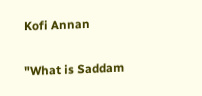Kofi Annan

"What is Saddam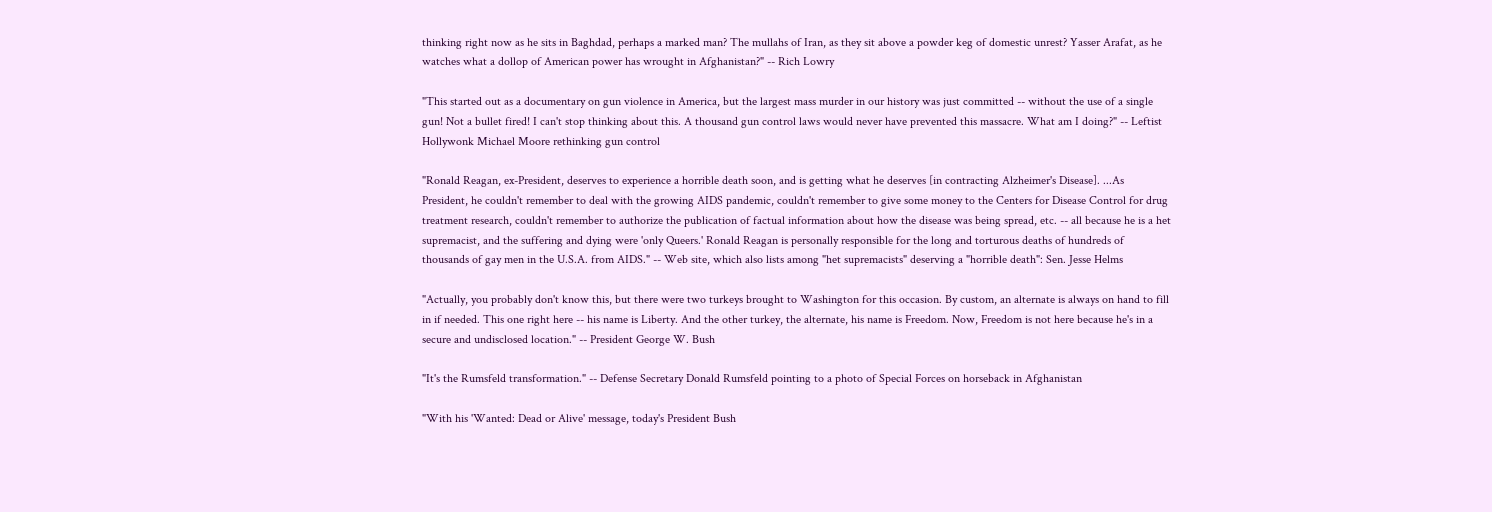thinking right now as he sits in Baghdad, perhaps a marked man? The mullahs of Iran, as they sit above a powder keg of domestic unrest? Yasser Arafat, as he watches what a dollop of American power has wrought in Afghanistan?" -- Rich Lowry

"This started out as a documentary on gun violence in America, but the largest mass murder in our history was just committed -- without the use of a single gun! Not a bullet fired! I can't stop thinking about this. A thousand gun control laws would never have prevented this massacre. What am I doing?" -- Leftist Hollywonk Michael Moore rethinking gun control

"Ronald Reagan, ex-President, deserves to experience a horrible death soon, and is getting what he deserves [in contracting Alzheimer's Disease]. ...As President, he couldn't remember to deal with the growing AIDS pandemic, couldn't remember to give some money to the Centers for Disease Control for drug treatment research, couldn't remember to authorize the publication of factual information about how the disease was being spread, etc. -- all because he is a het supremacist, and the suffering and dying were 'only Queers.' Ronald Reagan is personally responsible for the long and torturous deaths of hundreds of thousands of gay men in the U.S.A. from AIDS." -- Web site, which also lists among "het supremacists" deserving a "horrible death": Sen. Jesse Helms

"Actually, you probably don't know this, but there were two turkeys brought to Washington for this occasion. By custom, an alternate is always on hand to fill in if needed. This one right here -- his name is Liberty. And the other turkey, the alternate, his name is Freedom. Now, Freedom is not here because he's in a secure and undisclosed location." -- President George W. Bush

"It's the Rumsfeld transformation." -- Defense Secretary Donald Rumsfeld pointing to a photo of Special Forces on horseback in Afghanistan

"With his 'Wanted: Dead or Alive' message, today's President Bush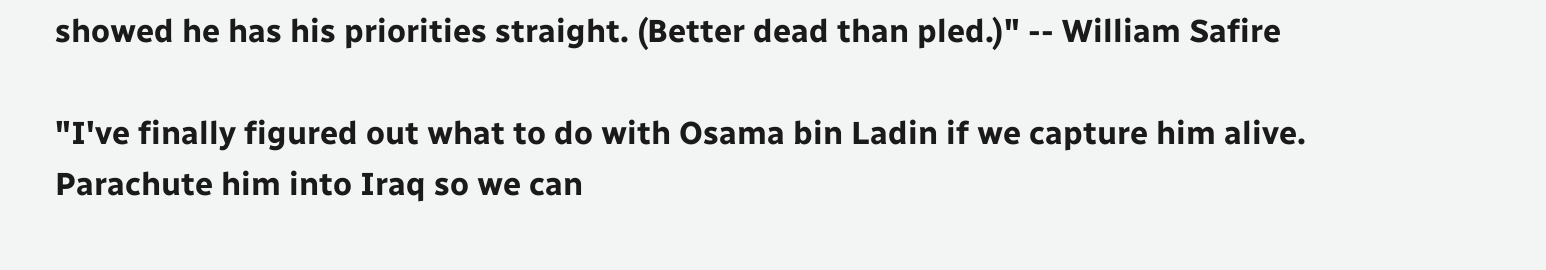showed he has his priorities straight. (Better dead than pled.)" -- William Safire

"I've finally figured out what to do with Osama bin Ladin if we capture him alive. Parachute him into Iraq so we can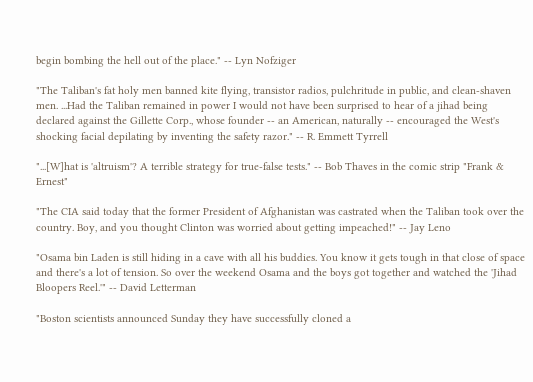begin bombing the hell out of the place." -- Lyn Nofziger

"The Taliban's fat holy men banned kite flying, transistor radios, pulchritude in public, and clean-shaven men. ...Had the Taliban remained in power I would not have been surprised to hear of a jihad being declared against the Gillette Corp., whose founder -- an American, naturally -- encouraged the West's shocking facial depilating by inventing the safety razor." -- R. Emmett Tyrrell

"...[W]hat is 'altruism'? A terrible strategy for true-false tests." -- Bob Thaves in the comic strip "Frank & Ernest"

"The CIA said today that the former President of Afghanistan was castrated when the Taliban took over the country. Boy, and you thought Clinton was worried about getting impeached!" -- Jay Leno

"Osama bin Laden is still hiding in a cave with all his buddies. You know it gets tough in that close of space and there's a lot of tension. So over the weekend Osama and the boys got together and watched the 'Jihad Bloopers Reel.'" -- David Letterman

"Boston scientists announced Sunday they have successfully cloned a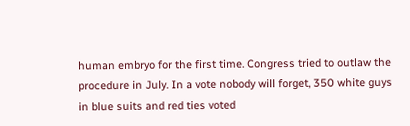human embryo for the first time. Congress tried to outlaw the procedure in July. In a vote nobody will forget, 350 white guys in blue suits and red ties voted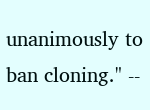unanimously to ban cloning." --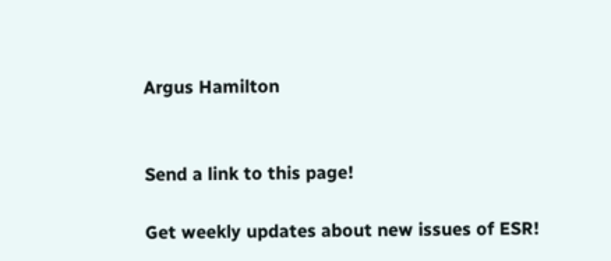Argus Hamilton


Send a link to this page!

Get weekly updates about new issues of ESR!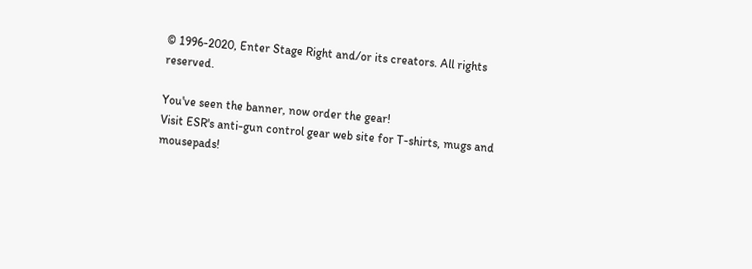© 1996-2020, Enter Stage Right and/or its creators. All rights reserved.

You've seen the banner, now order the gear!
Visit ESR's anti-gun control gear web site for T-shirts, mugs and mousepads!